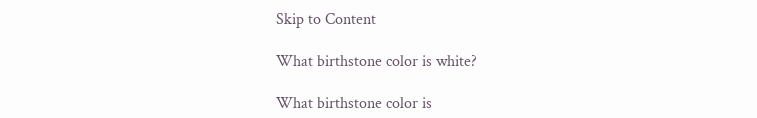Skip to Content

What birthstone color is white?

What birthstone color is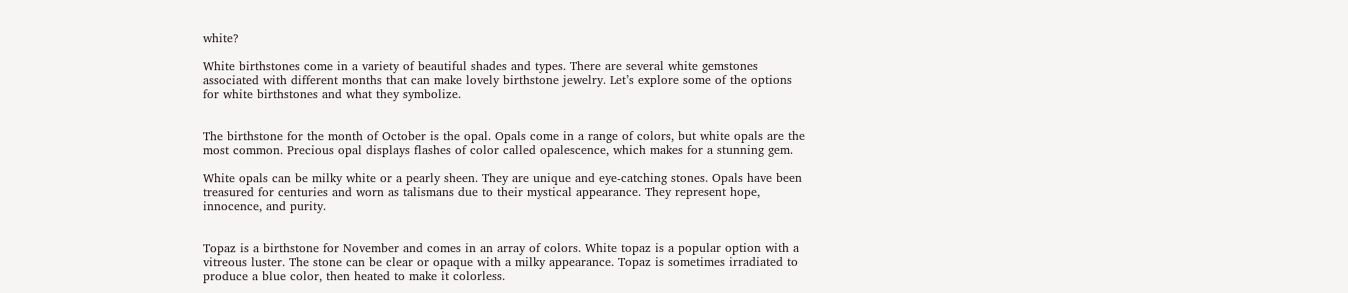white?

White birthstones come in a variety of beautiful shades and types. There are several white gemstones associated with different months that can make lovely birthstone jewelry. Let’s explore some of the options for white birthstones and what they symbolize.


The birthstone for the month of October is the opal. Opals come in a range of colors, but white opals are the most common. Precious opal displays flashes of color called opalescence, which makes for a stunning gem.

White opals can be milky white or a pearly sheen. They are unique and eye-catching stones. Opals have been treasured for centuries and worn as talismans due to their mystical appearance. They represent hope, innocence, and purity.


Topaz is a birthstone for November and comes in an array of colors. White topaz is a popular option with a vitreous luster. The stone can be clear or opaque with a milky appearance. Topaz is sometimes irradiated to produce a blue color, then heated to make it colorless.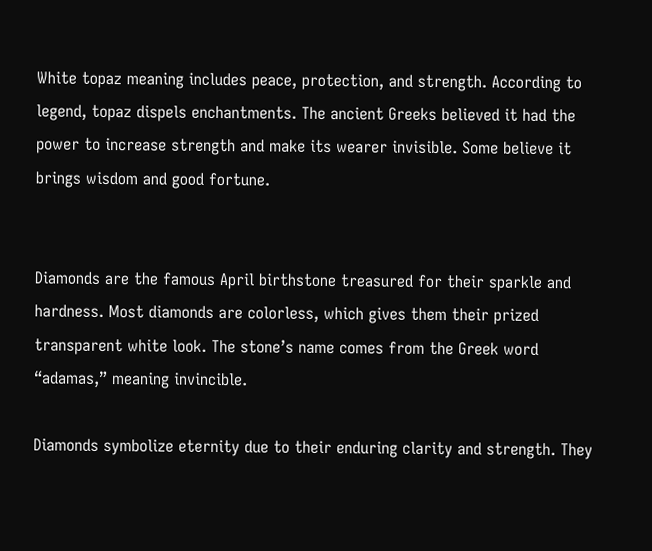White topaz meaning includes peace, protection, and strength. According to legend, topaz dispels enchantments. The ancient Greeks believed it had the power to increase strength and make its wearer invisible. Some believe it brings wisdom and good fortune.


Diamonds are the famous April birthstone treasured for their sparkle and hardness. Most diamonds are colorless, which gives them their prized transparent white look. The stone’s name comes from the Greek word “adamas,” meaning invincible.

Diamonds symbolize eternity due to their enduring clarity and strength. They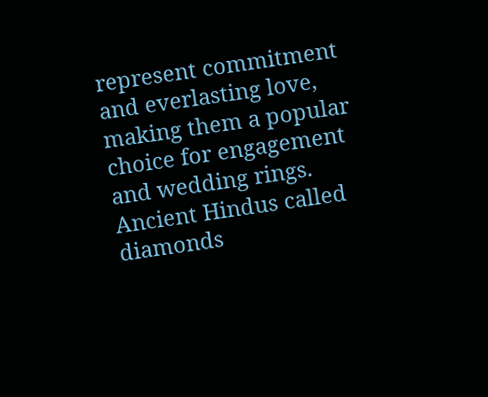represent commitment and everlasting love, making them a popular choice for engagement and wedding rings. Ancient Hindus called diamonds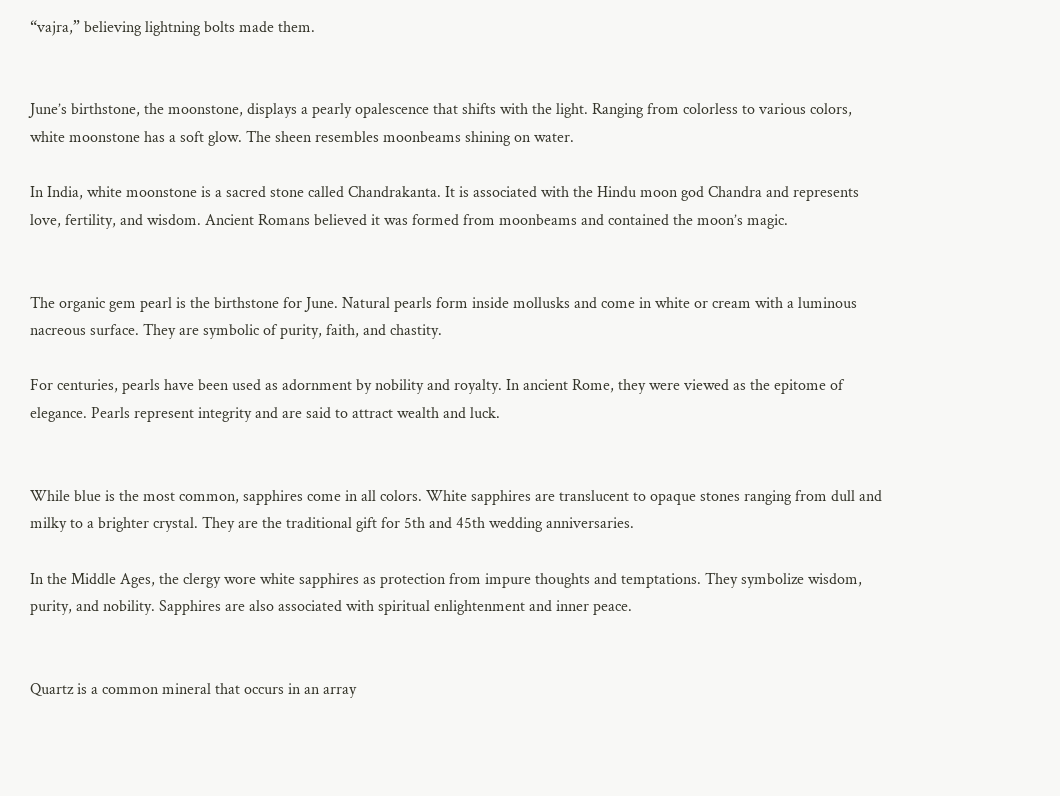“vajra,” believing lightning bolts made them.


June’s birthstone, the moonstone, displays a pearly opalescence that shifts with the light. Ranging from colorless to various colors, white moonstone has a soft glow. The sheen resembles moonbeams shining on water.

In India, white moonstone is a sacred stone called Chandrakanta. It is associated with the Hindu moon god Chandra and represents love, fertility, and wisdom. Ancient Romans believed it was formed from moonbeams and contained the moon’s magic.


The organic gem pearl is the birthstone for June. Natural pearls form inside mollusks and come in white or cream with a luminous nacreous surface. They are symbolic of purity, faith, and chastity.

For centuries, pearls have been used as adornment by nobility and royalty. In ancient Rome, they were viewed as the epitome of elegance. Pearls represent integrity and are said to attract wealth and luck.


While blue is the most common, sapphires come in all colors. White sapphires are translucent to opaque stones ranging from dull and milky to a brighter crystal. They are the traditional gift for 5th and 45th wedding anniversaries.

In the Middle Ages, the clergy wore white sapphires as protection from impure thoughts and temptations. They symbolize wisdom, purity, and nobility. Sapphires are also associated with spiritual enlightenment and inner peace.


Quartz is a common mineral that occurs in an array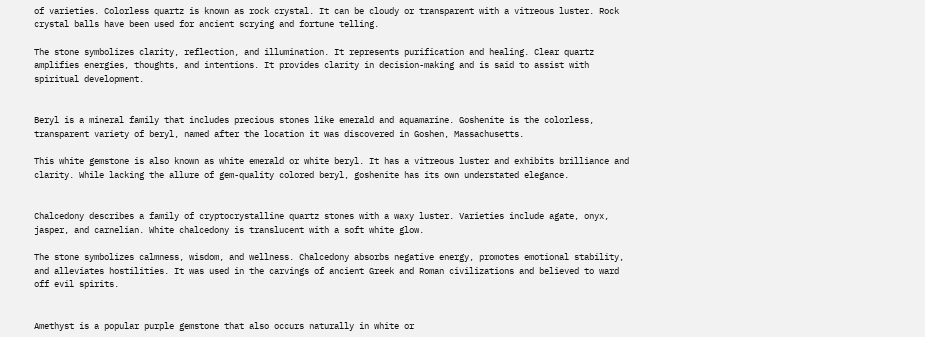of varieties. Colorless quartz is known as rock crystal. It can be cloudy or transparent with a vitreous luster. Rock crystal balls have been used for ancient scrying and fortune telling.

The stone symbolizes clarity, reflection, and illumination. It represents purification and healing. Clear quartz amplifies energies, thoughts, and intentions. It provides clarity in decision-making and is said to assist with spiritual development.


Beryl is a mineral family that includes precious stones like emerald and aquamarine. Goshenite is the colorless, transparent variety of beryl, named after the location it was discovered in Goshen, Massachusetts.

This white gemstone is also known as white emerald or white beryl. It has a vitreous luster and exhibits brilliance and clarity. While lacking the allure of gem-quality colored beryl, goshenite has its own understated elegance.


Chalcedony describes a family of cryptocrystalline quartz stones with a waxy luster. Varieties include agate, onyx, jasper, and carnelian. White chalcedony is translucent with a soft white glow.

The stone symbolizes calmness, wisdom, and wellness. Chalcedony absorbs negative energy, promotes emotional stability, and alleviates hostilities. It was used in the carvings of ancient Greek and Roman civilizations and believed to ward off evil spirits.


Amethyst is a popular purple gemstone that also occurs naturally in white or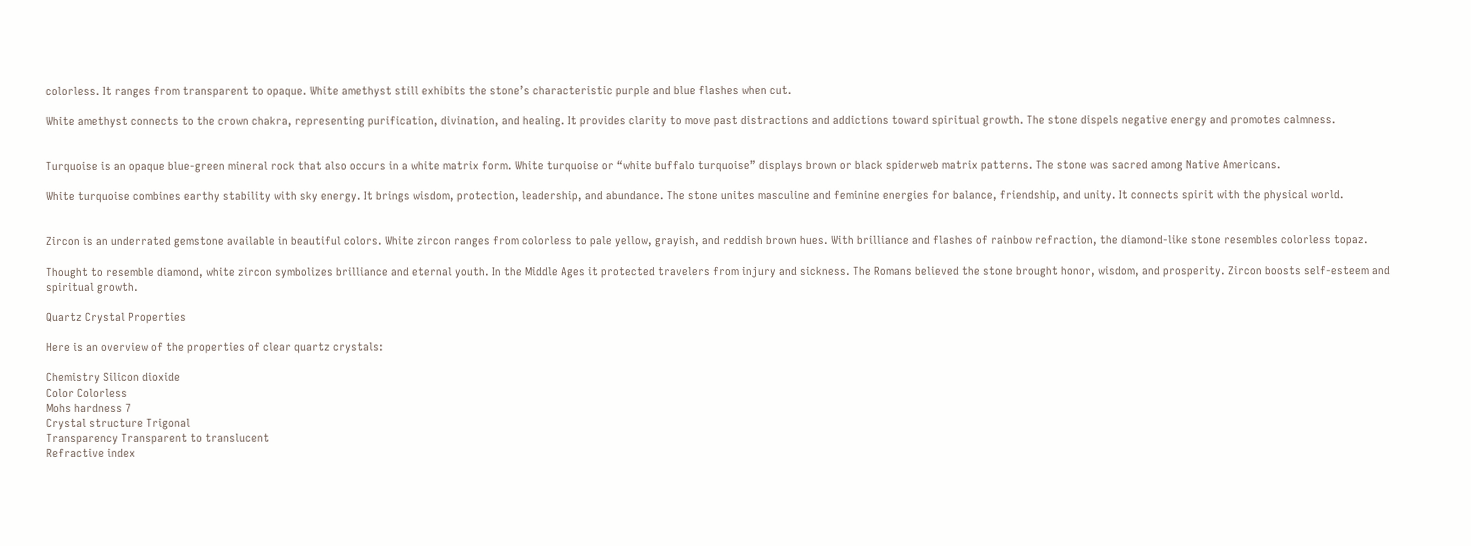colorless. It ranges from transparent to opaque. White amethyst still exhibits the stone’s characteristic purple and blue flashes when cut.

White amethyst connects to the crown chakra, representing purification, divination, and healing. It provides clarity to move past distractions and addictions toward spiritual growth. The stone dispels negative energy and promotes calmness.


Turquoise is an opaque blue-green mineral rock that also occurs in a white matrix form. White turquoise or “white buffalo turquoise” displays brown or black spiderweb matrix patterns. The stone was sacred among Native Americans.

White turquoise combines earthy stability with sky energy. It brings wisdom, protection, leadership, and abundance. The stone unites masculine and feminine energies for balance, friendship, and unity. It connects spirit with the physical world.


Zircon is an underrated gemstone available in beautiful colors. White zircon ranges from colorless to pale yellow, grayish, and reddish brown hues. With brilliance and flashes of rainbow refraction, the diamond-like stone resembles colorless topaz.

Thought to resemble diamond, white zircon symbolizes brilliance and eternal youth. In the Middle Ages it protected travelers from injury and sickness. The Romans believed the stone brought honor, wisdom, and prosperity. Zircon boosts self-esteem and spiritual growth.

Quartz Crystal Properties

Here is an overview of the properties of clear quartz crystals:

Chemistry Silicon dioxide
Color Colorless
Mohs hardness 7
Crystal structure Trigonal
Transparency Transparent to translucent
Refractive index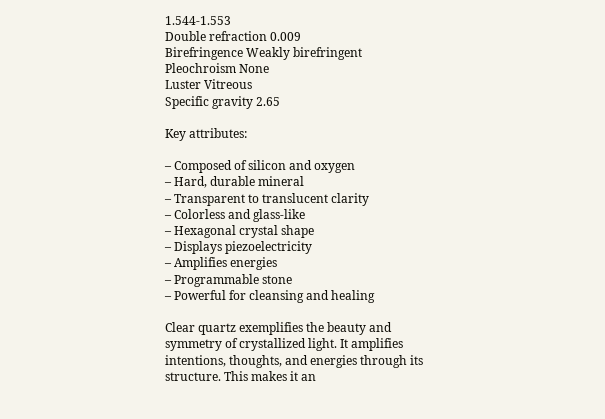1.544-1.553
Double refraction 0.009
Birefringence Weakly birefringent
Pleochroism None
Luster Vitreous
Specific gravity 2.65

Key attributes:

– Composed of silicon and oxygen
– Hard, durable mineral
– Transparent to translucent clarity
– Colorless and glass-like
– Hexagonal crystal shape
– Displays piezoelectricity
– Amplifies energies
– Programmable stone
– Powerful for cleansing and healing

Clear quartz exemplifies the beauty and symmetry of crystallized light. It amplifies intentions, thoughts, and energies through its structure. This makes it an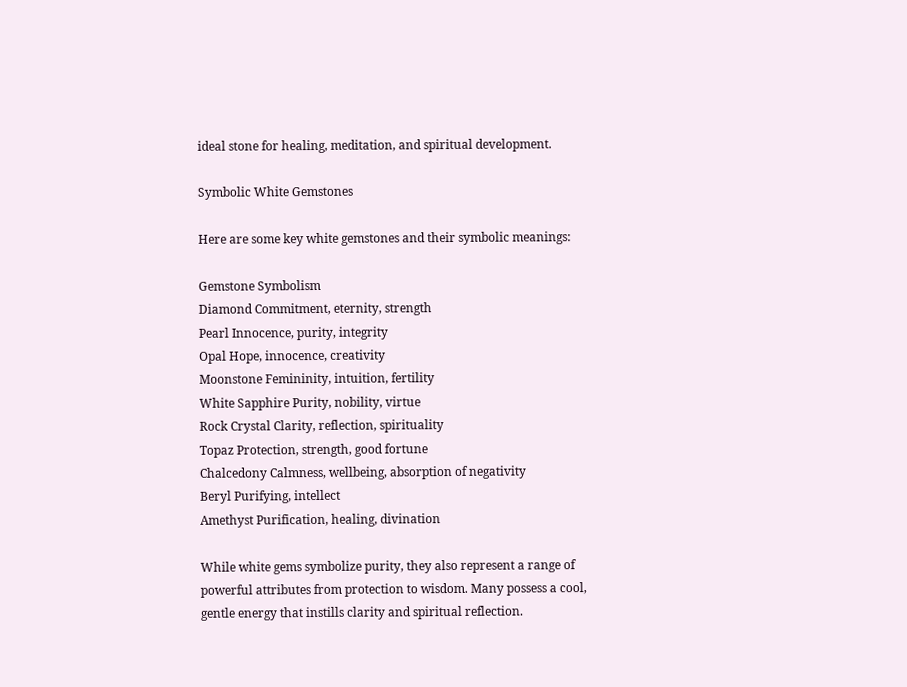ideal stone for healing, meditation, and spiritual development.

Symbolic White Gemstones

Here are some key white gemstones and their symbolic meanings:

Gemstone Symbolism
Diamond Commitment, eternity, strength
Pearl Innocence, purity, integrity
Opal Hope, innocence, creativity
Moonstone Femininity, intuition, fertility
White Sapphire Purity, nobility, virtue
Rock Crystal Clarity, reflection, spirituality
Topaz Protection, strength, good fortune
Chalcedony Calmness, wellbeing, absorption of negativity
Beryl Purifying, intellect
Amethyst Purification, healing, divination

While white gems symbolize purity, they also represent a range of powerful attributes from protection to wisdom. Many possess a cool, gentle energy that instills clarity and spiritual reflection.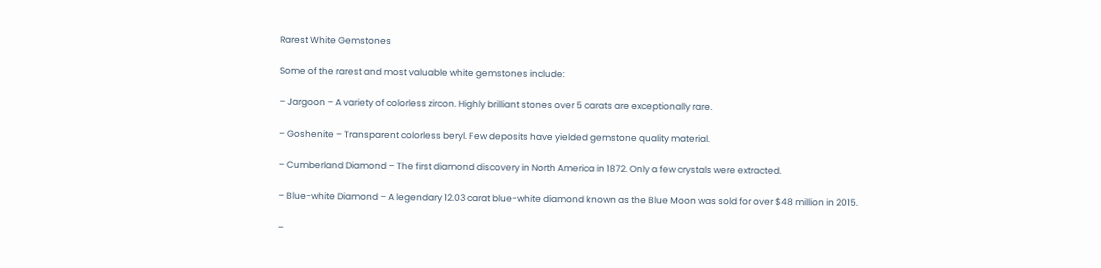Rarest White Gemstones

Some of the rarest and most valuable white gemstones include:

– Jargoon – A variety of colorless zircon. Highly brilliant stones over 5 carats are exceptionally rare.

– Goshenite – Transparent colorless beryl. Few deposits have yielded gemstone quality material.

– Cumberland Diamond – The first diamond discovery in North America in 1872. Only a few crystals were extracted.

– Blue-white Diamond – A legendary 12.03 carat blue-white diamond known as the Blue Moon was sold for over $48 million in 2015.

–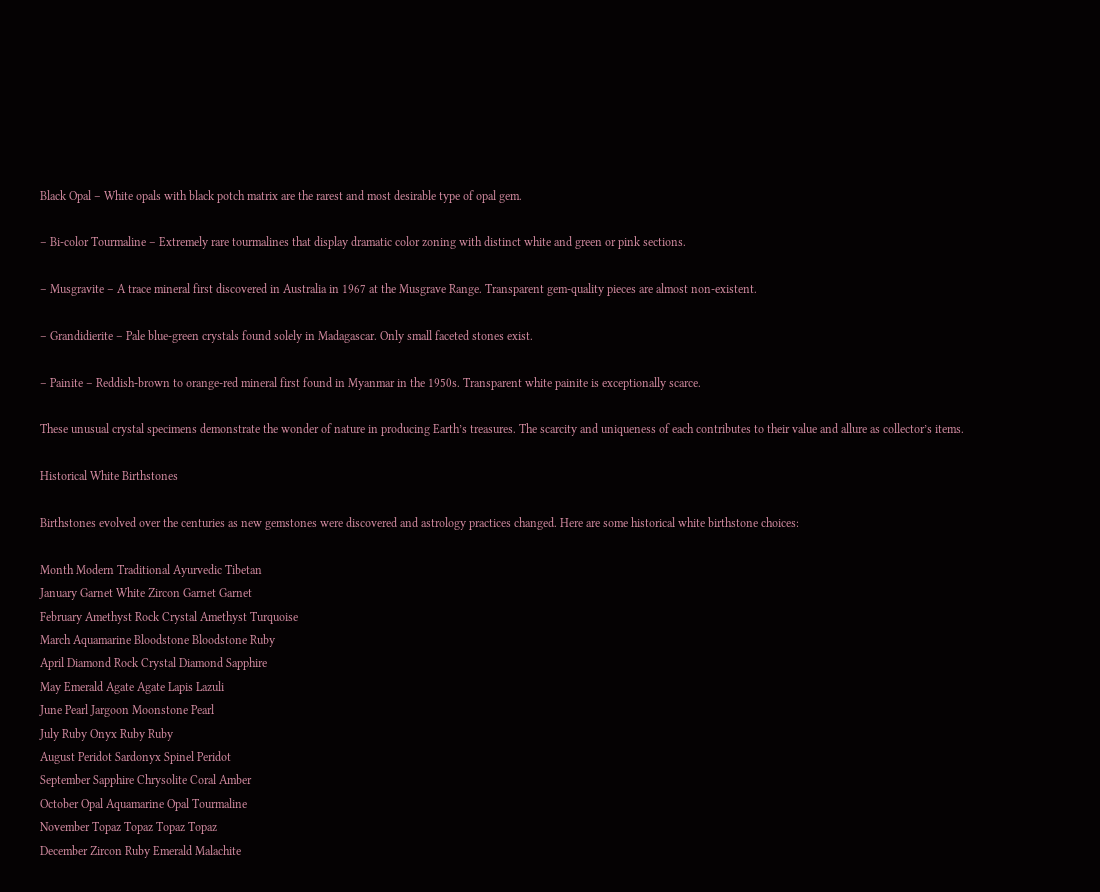Black Opal – White opals with black potch matrix are the rarest and most desirable type of opal gem.

– Bi-color Tourmaline – Extremely rare tourmalines that display dramatic color zoning with distinct white and green or pink sections.

– Musgravite – A trace mineral first discovered in Australia in 1967 at the Musgrave Range. Transparent gem-quality pieces are almost non-existent.

– Grandidierite – Pale blue-green crystals found solely in Madagascar. Only small faceted stones exist.

– Painite – Reddish-brown to orange-red mineral first found in Myanmar in the 1950s. Transparent white painite is exceptionally scarce.

These unusual crystal specimens demonstrate the wonder of nature in producing Earth’s treasures. The scarcity and uniqueness of each contributes to their value and allure as collector’s items.

Historical White Birthstones

Birthstones evolved over the centuries as new gemstones were discovered and astrology practices changed. Here are some historical white birthstone choices:

Month Modern Traditional Ayurvedic Tibetan
January Garnet White Zircon Garnet Garnet
February Amethyst Rock Crystal Amethyst Turquoise
March Aquamarine Bloodstone Bloodstone Ruby
April Diamond Rock Crystal Diamond Sapphire
May Emerald Agate Agate Lapis Lazuli
June Pearl Jargoon Moonstone Pearl
July Ruby Onyx Ruby Ruby
August Peridot Sardonyx Spinel Peridot
September Sapphire Chrysolite Coral Amber
October Opal Aquamarine Opal Tourmaline
November Topaz Topaz Topaz Topaz
December Zircon Ruby Emerald Malachite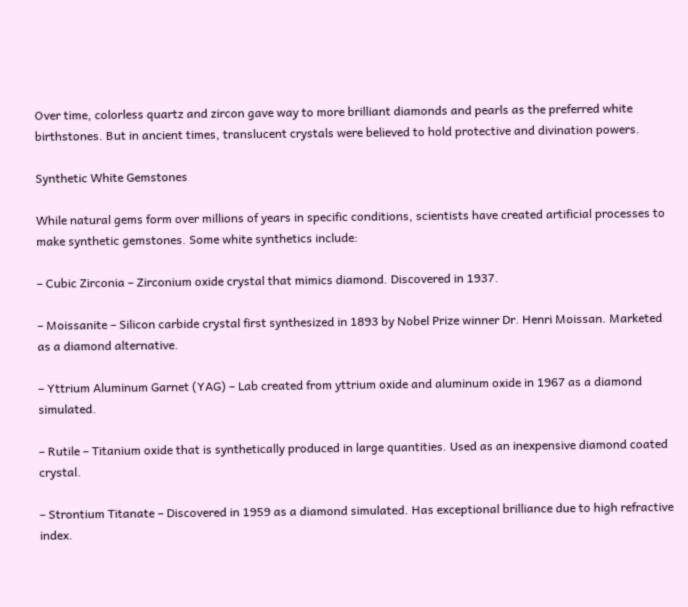Over time, colorless quartz and zircon gave way to more brilliant diamonds and pearls as the preferred white birthstones. But in ancient times, translucent crystals were believed to hold protective and divination powers.

Synthetic White Gemstones

While natural gems form over millions of years in specific conditions, scientists have created artificial processes to make synthetic gemstones. Some white synthetics include:

– Cubic Zirconia – Zirconium oxide crystal that mimics diamond. Discovered in 1937.

– Moissanite – Silicon carbide crystal first synthesized in 1893 by Nobel Prize winner Dr. Henri Moissan. Marketed as a diamond alternative.

– Yttrium Aluminum Garnet (YAG) – Lab created from yttrium oxide and aluminum oxide in 1967 as a diamond simulated.

– Rutile – Titanium oxide that is synthetically produced in large quantities. Used as an inexpensive diamond coated crystal.

– Strontium Titanate – Discovered in 1959 as a diamond simulated. Has exceptional brilliance due to high refractive index.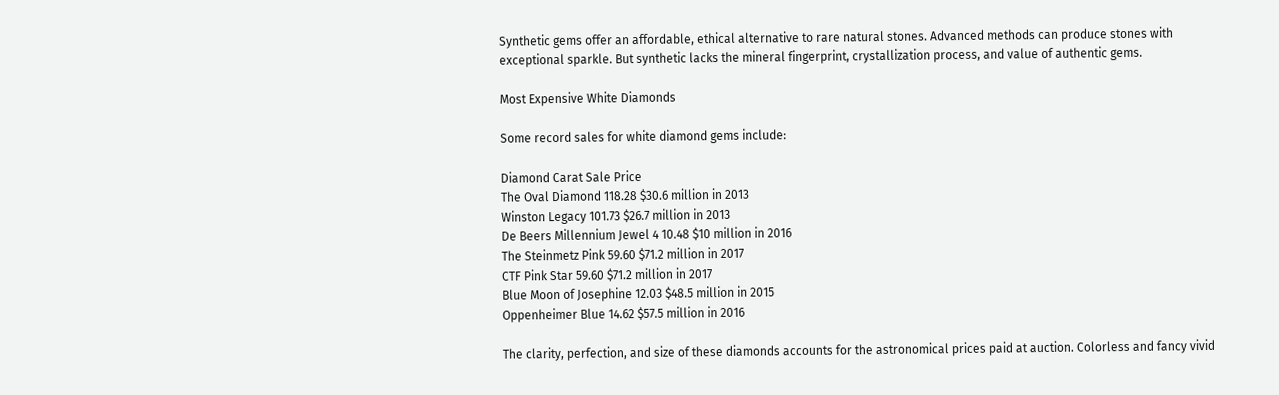Synthetic gems offer an affordable, ethical alternative to rare natural stones. Advanced methods can produce stones with exceptional sparkle. But synthetic lacks the mineral fingerprint, crystallization process, and value of authentic gems.

Most Expensive White Diamonds

Some record sales for white diamond gems include:

Diamond Carat Sale Price
The Oval Diamond 118.28 $30.6 million in 2013
Winston Legacy 101.73 $26.7 million in 2013
De Beers Millennium Jewel 4 10.48 $10 million in 2016
The Steinmetz Pink 59.60 $71.2 million in 2017
CTF Pink Star 59.60 $71.2 million in 2017
Blue Moon of Josephine 12.03 $48.5 million in 2015
Oppenheimer Blue 14.62 $57.5 million in 2016

The clarity, perfection, and size of these diamonds accounts for the astronomical prices paid at auction. Colorless and fancy vivid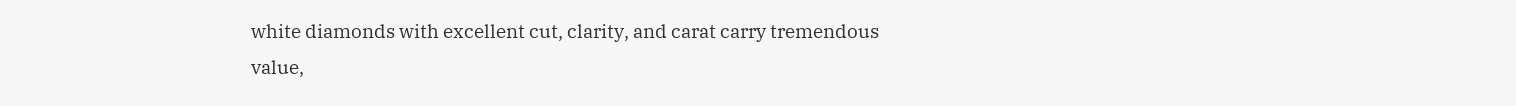white diamonds with excellent cut, clarity, and carat carry tremendous value,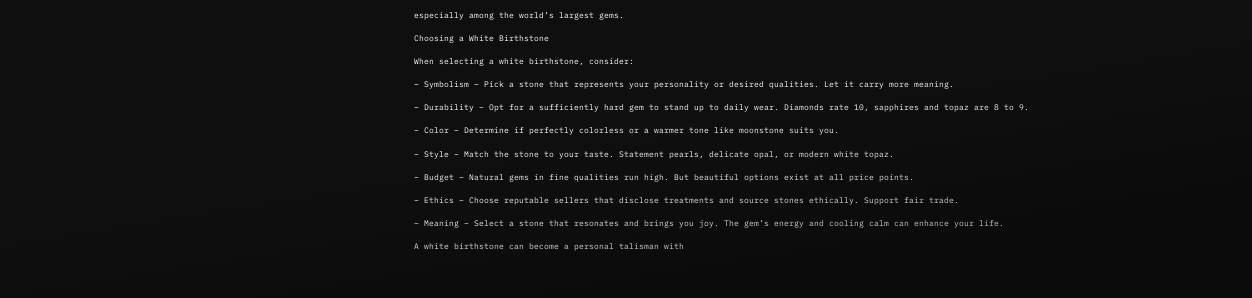especially among the world’s largest gems.

Choosing a White Birthstone

When selecting a white birthstone, consider:

– Symbolism – Pick a stone that represents your personality or desired qualities. Let it carry more meaning.

– Durability – Opt for a sufficiently hard gem to stand up to daily wear. Diamonds rate 10, sapphires and topaz are 8 to 9.

– Color – Determine if perfectly colorless or a warmer tone like moonstone suits you.

– Style – Match the stone to your taste. Statement pearls, delicate opal, or modern white topaz.

– Budget – Natural gems in fine qualities run high. But beautiful options exist at all price points.

– Ethics – Choose reputable sellers that disclose treatments and source stones ethically. Support fair trade.

– Meaning – Select a stone that resonates and brings you joy. The gem’s energy and cooling calm can enhance your life.

A white birthstone can become a personal talisman with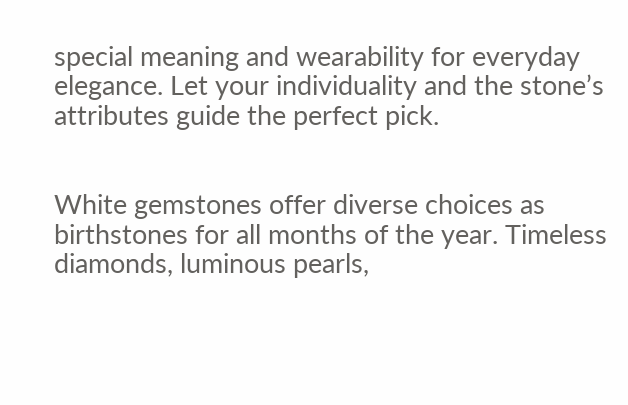special meaning and wearability for everyday elegance. Let your individuality and the stone’s attributes guide the perfect pick.


White gemstones offer diverse choices as birthstones for all months of the year. Timeless diamonds, luminous pearls,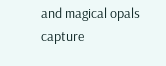and magical opals capture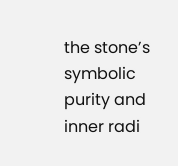the stone’s symbolic purity and inner radi